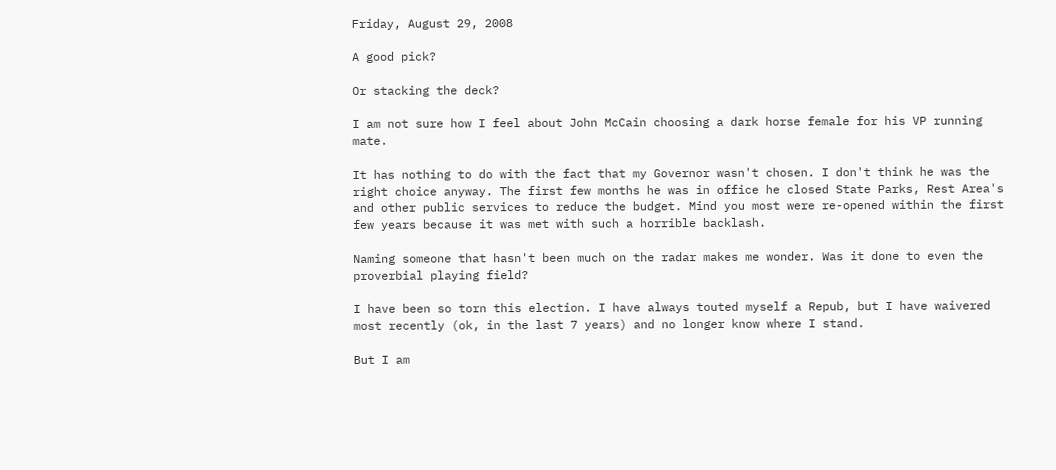Friday, August 29, 2008

A good pick?

Or stacking the deck?

I am not sure how I feel about John McCain choosing a dark horse female for his VP running mate.

It has nothing to do with the fact that my Governor wasn't chosen. I don't think he was the right choice anyway. The first few months he was in office he closed State Parks, Rest Area's and other public services to reduce the budget. Mind you most were re-opened within the first few years because it was met with such a horrible backlash.

Naming someone that hasn't been much on the radar makes me wonder. Was it done to even the proverbial playing field?

I have been so torn this election. I have always touted myself a Repub, but I have waivered most recently (ok, in the last 7 years) and no longer know where I stand.

But I am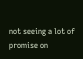not seeing a lot of promise on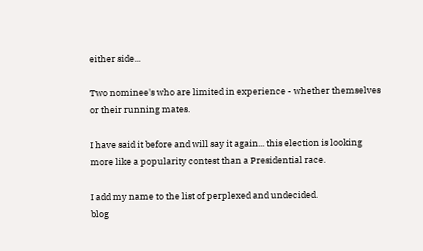either side...

Two nominee's who are limited in experience - whether themselves or their running mates.

I have said it before and will say it again... this election is looking more like a popularity contest than a Presidential race.

I add my name to the list of perplexed and undecided.
blog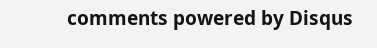comments powered by Disqus